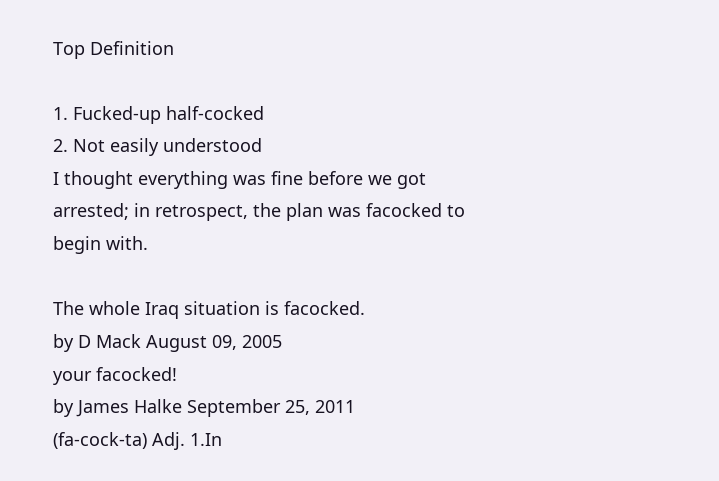Top Definition

1. Fucked-up half-cocked
2. Not easily understood
I thought everything was fine before we got arrested; in retrospect, the plan was facocked to begin with.

The whole Iraq situation is facocked.
by D Mack August 09, 2005
your facocked!
by James Halke September 25, 2011
(fa-cock-ta) Adj. 1.In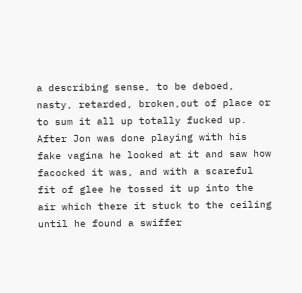a describing sense, to be deboed, nasty, retarded, broken,out of place or to sum it all up totally fucked up.
After Jon was done playing with his fake vagina he looked at it and saw how facocked it was, and with a scareful fit of glee he tossed it up into the air which there it stuck to the ceiling until he found a swiffer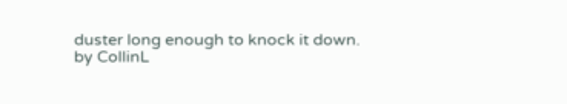duster long enough to knock it down.
by CollinL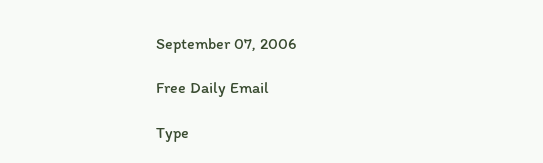September 07, 2006

Free Daily Email

Type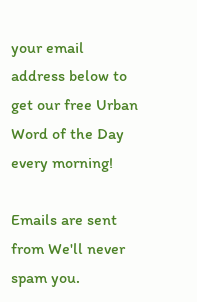your email address below to get our free Urban Word of the Day every morning!

Emails are sent from We'll never spam you.